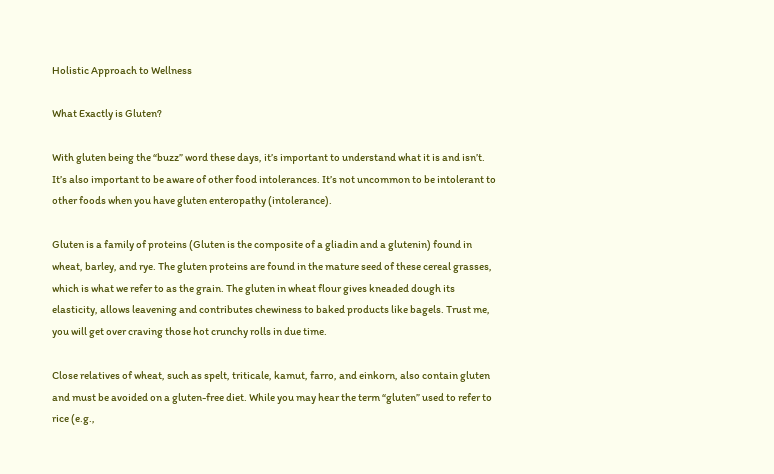Holistic Approach to Wellness

What Exactly is Gluten?

With gluten being the “buzz” word these days, it’s important to understand what it is and isn’t. It’s also important to be aware of other food intolerances. It’s not uncommon to be intolerant to other foods when you have gluten enteropathy (intolerance).

Gluten is a family of proteins (Gluten is the composite of a gliadin and a glutenin) found in wheat, barley, and rye. The gluten proteins are found in the mature seed of these cereal grasses, which is what we refer to as the grain. The gluten in wheat flour gives kneaded dough its elasticity, allows leavening and contributes chewiness to baked products like bagels. Trust me, you will get over craving those hot crunchy rolls in due time.

Close relatives of wheat, such as spelt, triticale, kamut, farro, and einkorn, also contain gluten and must be avoided on a gluten-free diet. While you may hear the term “gluten” used to refer to rice (e.g.,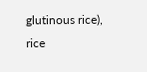glutinous rice), rice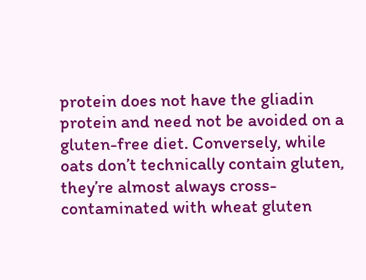protein does not have the gliadin protein and need not be avoided on a gluten-free diet. Conversely, while oats don’t technically contain gluten, they’re almost always cross-contaminated with wheat gluten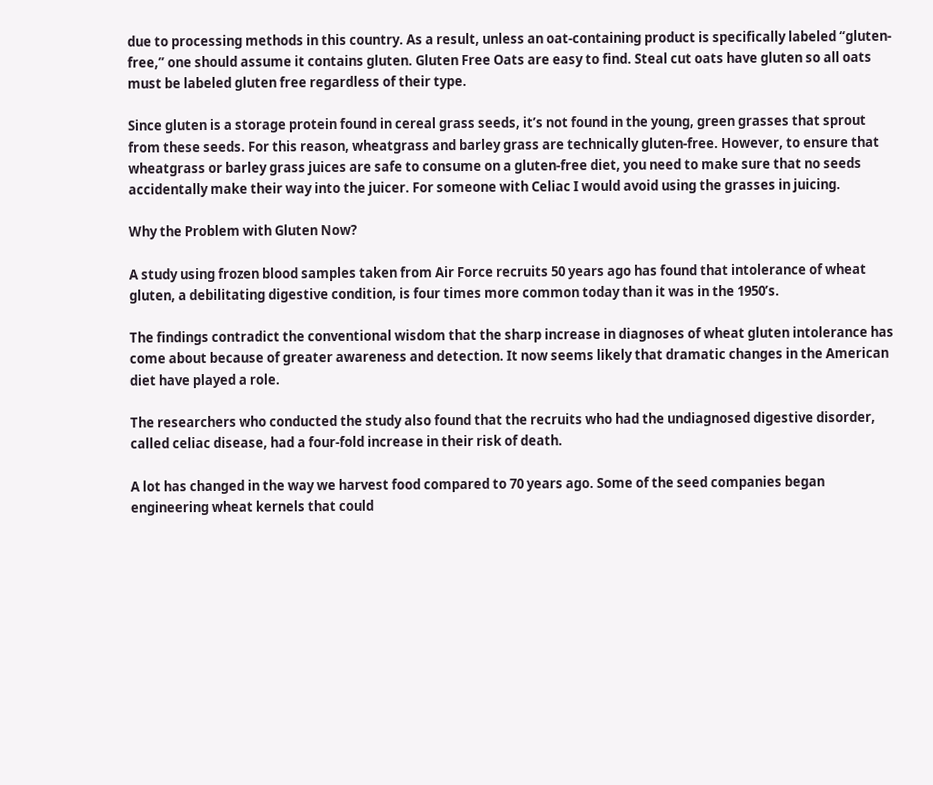due to processing methods in this country. As a result, unless an oat-containing product is specifically labeled “gluten-free,” one should assume it contains gluten. Gluten Free Oats are easy to find. Steal cut oats have gluten so all oats must be labeled gluten free regardless of their type.

Since gluten is a storage protein found in cereal grass seeds, it’s not found in the young, green grasses that sprout from these seeds. For this reason, wheatgrass and barley grass are technically gluten-free. However, to ensure that wheatgrass or barley grass juices are safe to consume on a gluten-free diet, you need to make sure that no seeds accidentally make their way into the juicer. For someone with Celiac I would avoid using the grasses in juicing.

Why the Problem with Gluten Now?

A study using frozen blood samples taken from Air Force recruits 50 years ago has found that intolerance of wheat gluten, a debilitating digestive condition, is four times more common today than it was in the 1950’s.

The findings contradict the conventional wisdom that the sharp increase in diagnoses of wheat gluten intolerance has come about because of greater awareness and detection. It now seems likely that dramatic changes in the American diet have played a role.

The researchers who conducted the study also found that the recruits who had the undiagnosed digestive disorder, called celiac disease, had a four-fold increase in their risk of death.

A lot has changed in the way we harvest food compared to 70 years ago. Some of the seed companies began engineering wheat kernels that could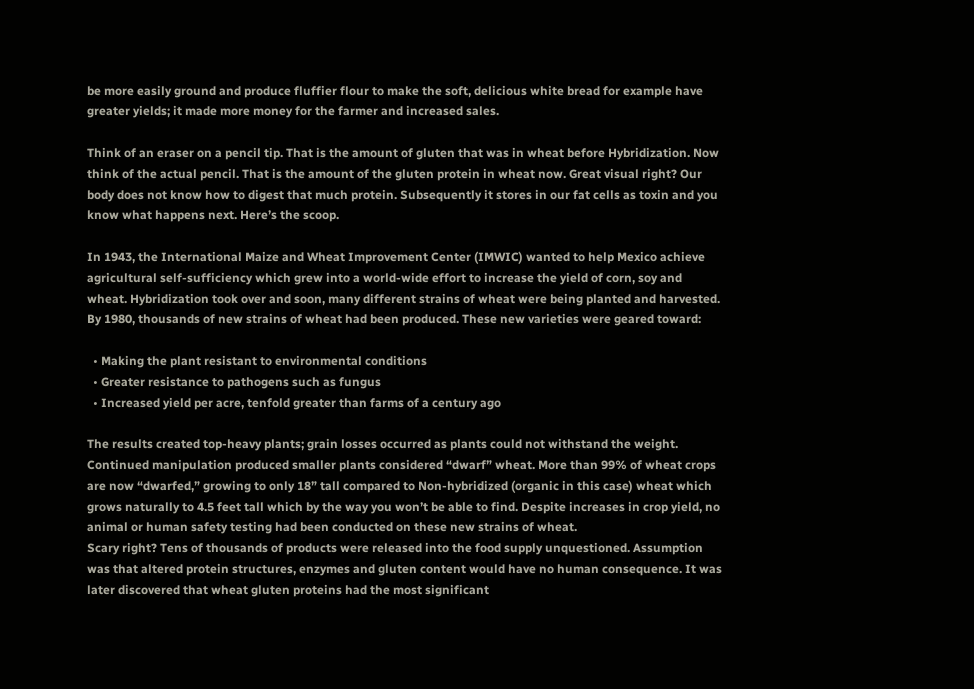be more easily ground and produce fluffier flour to make the soft, delicious white bread for example have greater yields; it made more money for the farmer and increased sales.

Think of an eraser on a pencil tip. That is the amount of gluten that was in wheat before Hybridization. Now think of the actual pencil. That is the amount of the gluten protein in wheat now. Great visual right? Our body does not know how to digest that much protein. Subsequently it stores in our fat cells as toxin and you know what happens next. Here’s the scoop.

In 1943, the International Maize and Wheat Improvement Center (IMWIC) wanted to help Mexico achieve agricultural self-sufficiency which grew into a world-wide effort to increase the yield of corn, soy and wheat. Hybridization took over and soon, many different strains of wheat were being planted and harvested. By 1980, thousands of new strains of wheat had been produced. These new varieties were geared toward:

  • Making the plant resistant to environmental conditions
  • Greater resistance to pathogens such as fungus
  • Increased yield per acre, tenfold greater than farms of a century ago

The results created top-heavy plants; grain losses occurred as plants could not withstand the weight. Continued manipulation produced smaller plants considered “dwarf” wheat. More than 99% of wheat crops are now “dwarfed,” growing to only 18” tall compared to Non-hybridized (organic in this case) wheat which grows naturally to 4.5 feet tall which by the way you won’t be able to find. Despite increases in crop yield, no animal or human safety testing had been conducted on these new strains of wheat.
Scary right? Tens of thousands of products were released into the food supply unquestioned. Assumption was that altered protein structures, enzymes and gluten content would have no human consequence. It was later discovered that wheat gluten proteins had the most significant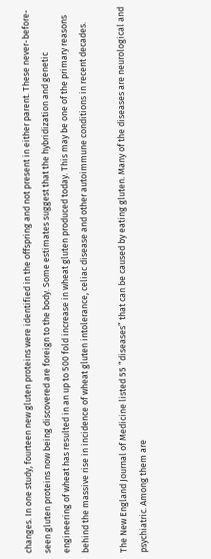changes. In one study, fourteen new gluten proteins were identified in the offspring and not present in either parent. These never-before-seen gluten proteins now being discovered are foreign to the body. Some estimates suggest that the hybridization and genetic engineering of wheat has resulted in an up to 500 fold increase in wheat gluten produced today. This may be one of the primary reasons behind the massive rise in incidence of wheat gluten intolerance, celiac disease and other autoimmune conditions in recent decades.

The New England Journal of Medicine listed 55 “diseases” that can be caused by eating gluten. Many of the diseases are neurological and psychiatric. Among them are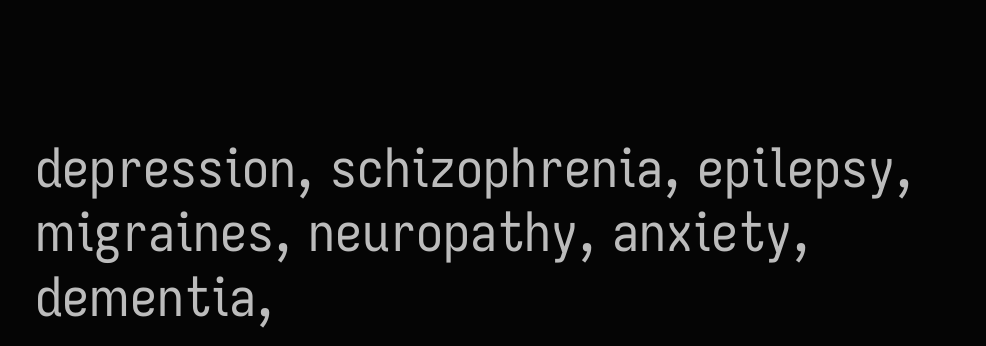depression, schizophrenia, epilepsy, migraines, neuropathy, anxiety, dementia,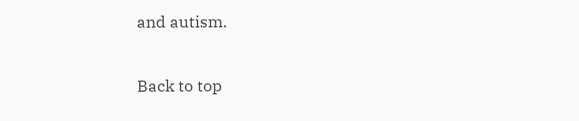and autism.

Back to top